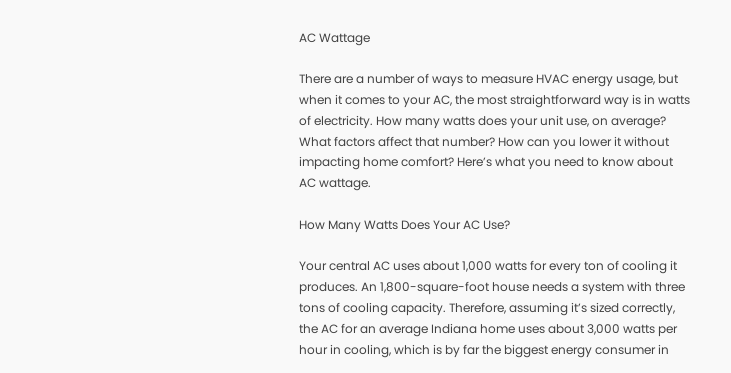AC Wattage

There are a number of ways to measure HVAC energy usage, but when it comes to your AC, the most straightforward way is in watts of electricity. How many watts does your unit use, on average? What factors affect that number? How can you lower it without impacting home comfort? Here’s what you need to know about AC wattage.

How Many Watts Does Your AC Use?

Your central AC uses about 1,000 watts for every ton of cooling it produces. An 1,800-square-foot house needs a system with three tons of cooling capacity. Therefore, assuming it’s sized correctly, the AC for an average Indiana home uses about 3,000 watts per hour in cooling, which is by far the biggest energy consumer in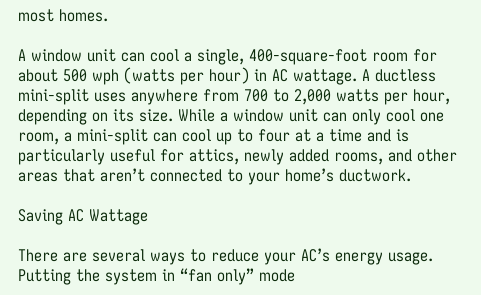most homes.

A window unit can cool a single, 400-square-foot room for about 500 wph (watts per hour) in AC wattage. A ductless mini-split uses anywhere from 700 to 2,000 watts per hour, depending on its size. While a window unit can only cool one room, a mini-split can cool up to four at a time and is particularly useful for attics, newly added rooms, and other areas that aren’t connected to your home’s ductwork.

Saving AC Wattage

There are several ways to reduce your AC’s energy usage. Putting the system in “fan only” mode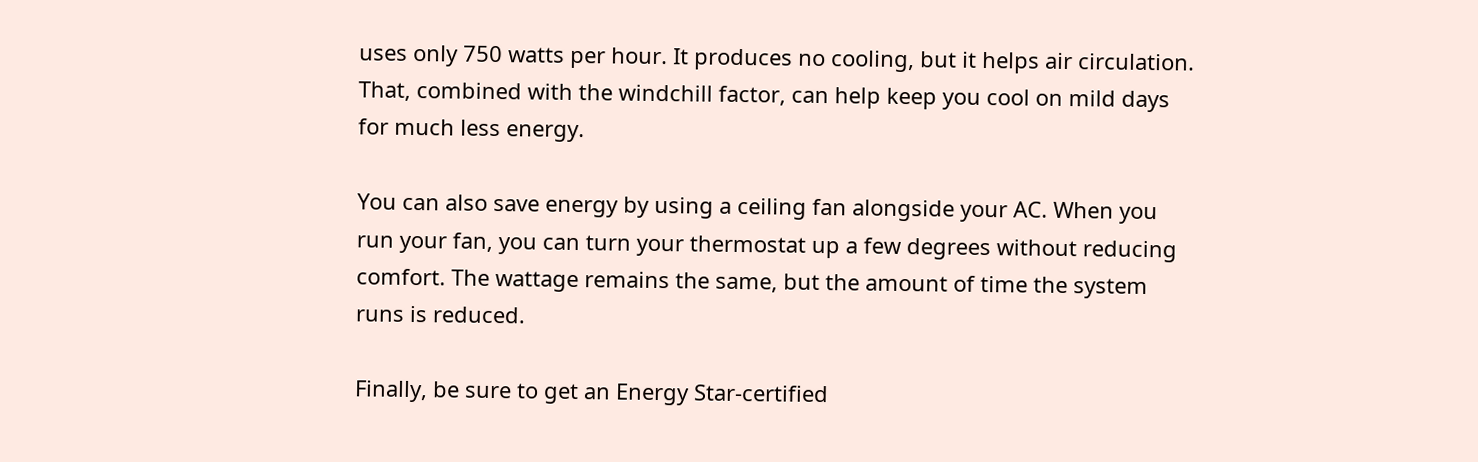uses only 750 watts per hour. It produces no cooling, but it helps air circulation. That, combined with the windchill factor, can help keep you cool on mild days for much less energy.

You can also save energy by using a ceiling fan alongside your AC. When you run your fan, you can turn your thermostat up a few degrees without reducing comfort. The wattage remains the same, but the amount of time the system runs is reduced.

Finally, be sure to get an Energy Star-certified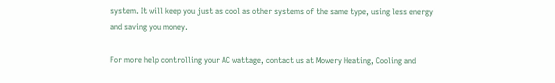system. It will keep you just as cool as other systems of the same type, using less energy and saving you money.

For more help controlling your AC wattage, contact us at Mowery Heating, Cooling and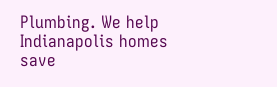Plumbing. We help Indianapolis homes save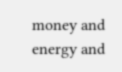money and energy and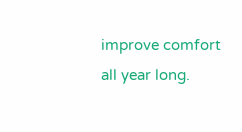improve comfort all year long.